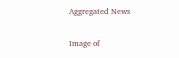Aggregated News

Image of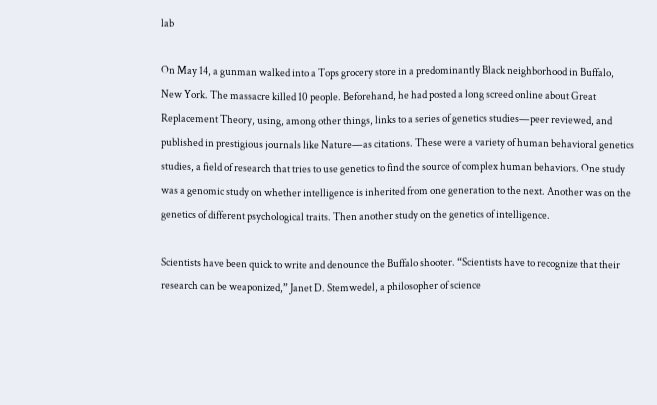lab

On May 14, a gunman walked into a Tops grocery store in a predominantly Black neighborhood in Buffalo, New York. The massacre killed 10 people. Beforehand, he had posted a long screed online about Great Replacement Theory, using, among other things, links to a series of genetics studies—peer reviewed, and published in prestigious journals like Nature—as citations. These were a variety of human behavioral genetics studies, a field of research that tries to use genetics to find the source of complex human behaviors. One study was a genomic study on whether intelligence is inherited from one generation to the next. Another was on the genetics of different psychological traits. Then another study on the genetics of intelligence.

Scientists have been quick to write and denounce the Buffalo shooter. “Scientists have to recognize that their research can be weaponized,” Janet D. Stemwedel, a philosopher of science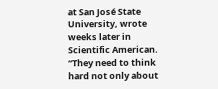at San José State University, wrote weeks later in Scientific American. “They need to think hard not only about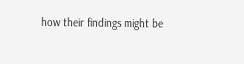how their findings might be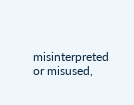misinterpreted or misused,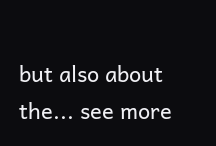but also about the... see more